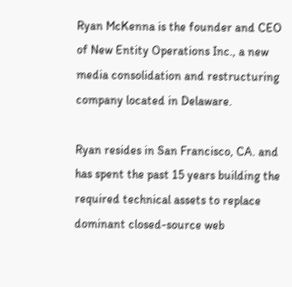Ryan McKenna is the founder and CEO of New Entity Operations Inc., a new media consolidation and restructuring company located in Delaware.

Ryan resides in San Francisco, CA. and has spent the past 15 years building the required technical assets to replace dominant closed-source web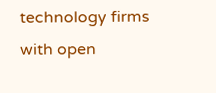technology firms with open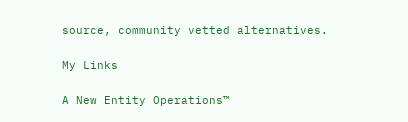source, community vetted alternatives.

My Links

A New Entity Operations™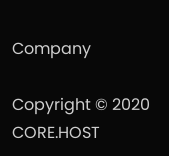Company

Copyright © 2020 CORE.HOST